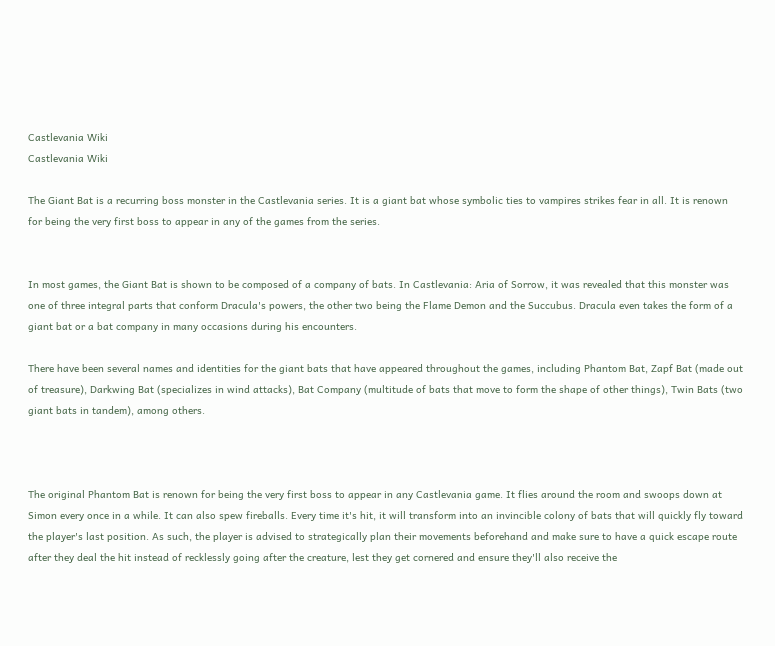Castlevania Wiki
Castlevania Wiki

The Giant Bat is a recurring boss monster in the Castlevania series. It is a giant bat whose symbolic ties to vampires strikes fear in all. It is renown for being the very first boss to appear in any of the games from the series.


In most games, the Giant Bat is shown to be composed of a company of bats. In Castlevania: Aria of Sorrow, it was revealed that this monster was one of three integral parts that conform Dracula's powers, the other two being the Flame Demon and the Succubus. Dracula even takes the form of a giant bat or a bat company in many occasions during his encounters.

There have been several names and identities for the giant bats that have appeared throughout the games, including Phantom Bat, Zapf Bat (made out of treasure), Darkwing Bat (specializes in wind attacks), Bat Company (multitude of bats that move to form the shape of other things), Twin Bats (two giant bats in tandem), among others.



The original Phantom Bat is renown for being the very first boss to appear in any Castlevania game. It flies around the room and swoops down at Simon every once in a while. It can also spew fireballs. Every time it's hit, it will transform into an invincible colony of bats that will quickly fly toward the player's last position. As such, the player is advised to strategically plan their movements beforehand and make sure to have a quick escape route after they deal the hit instead of recklessly going after the creature, lest they get cornered and ensure they'll also receive the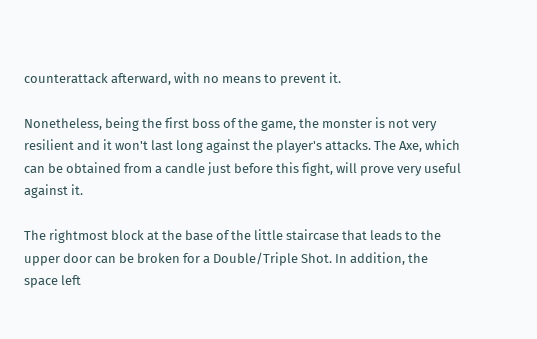counterattack afterward, with no means to prevent it.

Nonetheless, being the first boss of the game, the monster is not very resilient and it won't last long against the player's attacks. The Axe, which can be obtained from a candle just before this fight, will prove very useful against it.

The rightmost block at the base of the little staircase that leads to the upper door can be broken for a Double/Triple Shot. In addition, the space left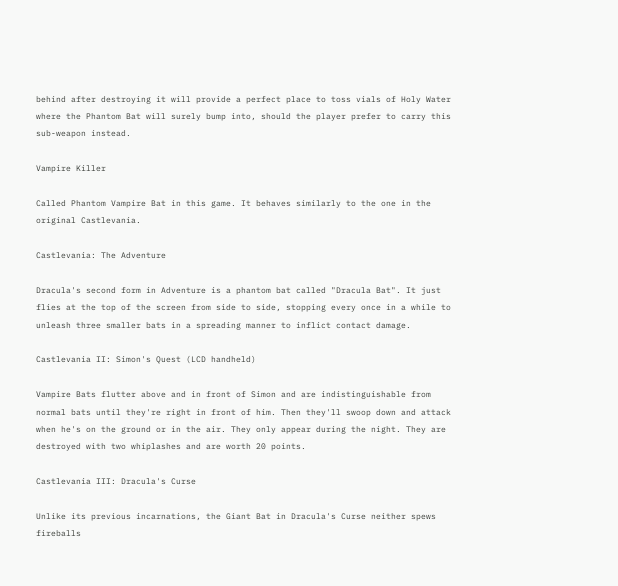behind after destroying it will provide a perfect place to toss vials of Holy Water where the Phantom Bat will surely bump into, should the player prefer to carry this sub-weapon instead.

Vampire Killer

Called Phantom Vampire Bat in this game. It behaves similarly to the one in the original Castlevania.

Castlevania: The Adventure

Dracula's second form in Adventure is a phantom bat called "Dracula Bat". It just flies at the top of the screen from side to side, stopping every once in a while to unleash three smaller bats in a spreading manner to inflict contact damage.

Castlevania II: Simon's Quest (LCD handheld)

Vampire Bats flutter above and in front of Simon and are indistinguishable from normal bats until they're right in front of him. Then they'll swoop down and attack when he's on the ground or in the air. They only appear during the night. They are destroyed with two whiplashes and are worth 20 points.

Castlevania III: Dracula's Curse

Unlike its previous incarnations, the Giant Bat in Dracula's Curse neither spews fireballs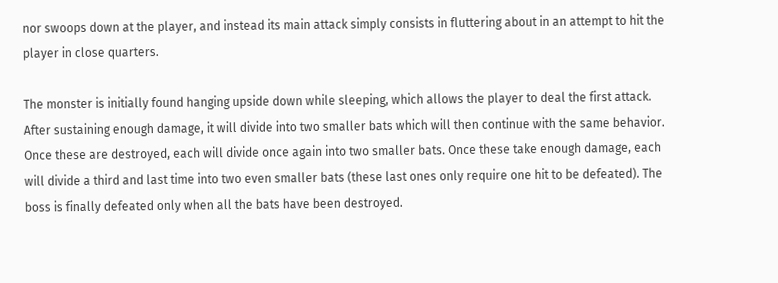nor swoops down at the player, and instead its main attack simply consists in fluttering about in an attempt to hit the player in close quarters.

The monster is initially found hanging upside down while sleeping, which allows the player to deal the first attack. After sustaining enough damage, it will divide into two smaller bats which will then continue with the same behavior. Once these are destroyed, each will divide once again into two smaller bats. Once these take enough damage, each will divide a third and last time into two even smaller bats (these last ones only require one hit to be defeated). The boss is finally defeated only when all the bats have been destroyed.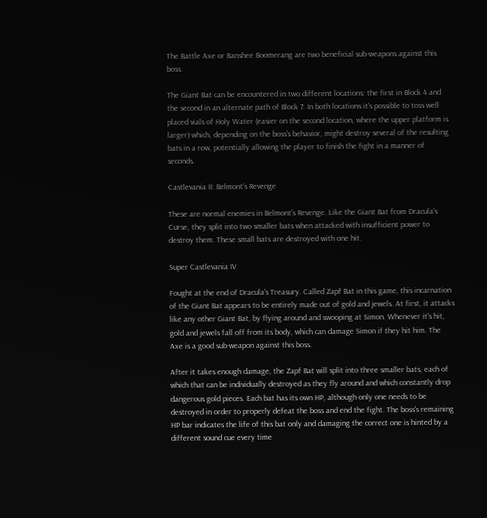The Battle Axe or Banshee Boomerang are two beneficial sub-weapons against this boss.

The Giant Bat can be encountered in two different locations: the first in Block 4 and the second in an alternate path of Block 7. In both locations it's possible to toss well placed vials of Holy Water (easier on the second location, where the upper platform is larger) which, depending on the boss's behavior, might destroy several of the resulting bats in a row, potentially allowing the player to finish the fight in a manner of seconds.

Castlevania II: Belmont's Revenge

These are normal enemies in Belmont's Revenge. Like the Giant Bat from Dracula's Curse, they split into two smaller bats when attacked with insufficient power to destroy them. These small bats are destroyed with one hit.

Super Castlevania IV

Fought at the end of Dracula's Treasury. Called Zapf Bat in this game, this incarnation of the Giant Bat appears to be entirely made out of gold and jewels. At first, it attacks like any other Giant Bat, by flying around and swooping at Simon. Whenever it's hit, gold and jewels fall off from its body, which can damage Simon if they hit him. The Axe is a good sub-weapon against this boss.

After it takes enough damage, the Zapf Bat will split into three smaller bats, each of which that can be individually destroyed as they fly around and which constantly drop dangerous gold pieces. Each bat has its own HP, although only one needs to be destroyed in order to properly defeat the boss and end the fight. The boss's remaining HP bar indicates the life of this bat only and damaging the correct one is hinted by a different sound cue every time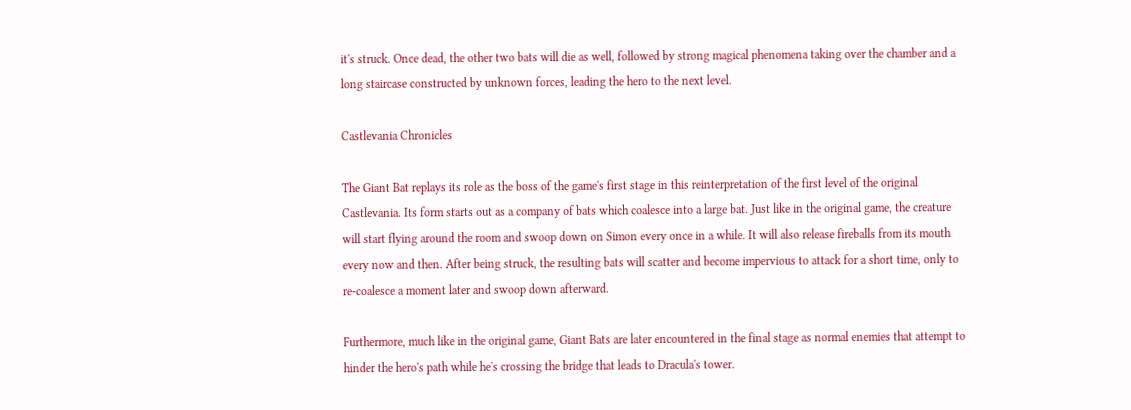it's struck. Once dead, the other two bats will die as well, followed by strong magical phenomena taking over the chamber and a long staircase constructed by unknown forces, leading the hero to the next level.

Castlevania Chronicles

The Giant Bat replays its role as the boss of the game's first stage in this reinterpretation of the first level of the original Castlevania. Its form starts out as a company of bats which coalesce into a large bat. Just like in the original game, the creature will start flying around the room and swoop down on Simon every once in a while. It will also release fireballs from its mouth every now and then. After being struck, the resulting bats will scatter and become impervious to attack for a short time, only to re-coalesce a moment later and swoop down afterward.

Furthermore, much like in the original game, Giant Bats are later encountered in the final stage as normal enemies that attempt to hinder the hero's path while he's crossing the bridge that leads to Dracula's tower.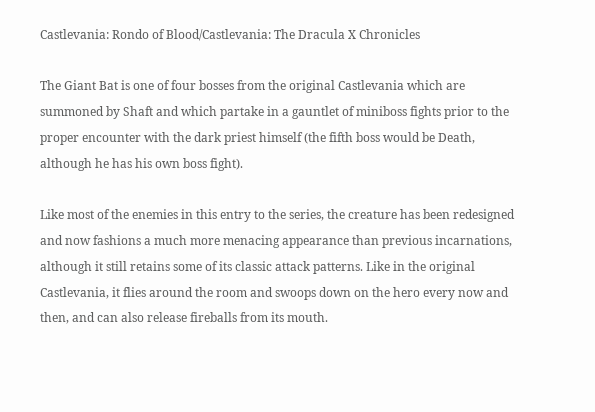Castlevania: Rondo of Blood/Castlevania: The Dracula X Chronicles

The Giant Bat is one of four bosses from the original Castlevania which are summoned by Shaft and which partake in a gauntlet of miniboss fights prior to the proper encounter with the dark priest himself (the fifth boss would be Death, although he has his own boss fight).

Like most of the enemies in this entry to the series, the creature has been redesigned and now fashions a much more menacing appearance than previous incarnations, although it still retains some of its classic attack patterns. Like in the original Castlevania, it flies around the room and swoops down on the hero every now and then, and can also release fireballs from its mouth.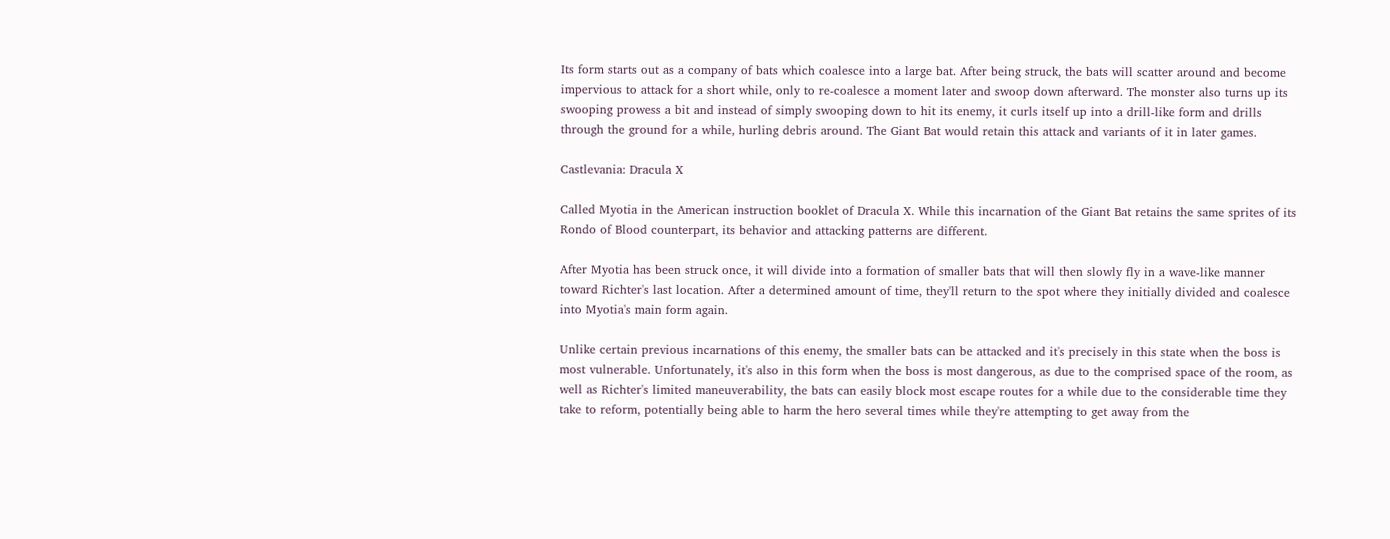Its form starts out as a company of bats which coalesce into a large bat. After being struck, the bats will scatter around and become impervious to attack for a short while, only to re-coalesce a moment later and swoop down afterward. The monster also turns up its swooping prowess a bit and instead of simply swooping down to hit its enemy, it curls itself up into a drill-like form and drills through the ground for a while, hurling debris around. The Giant Bat would retain this attack and variants of it in later games.

Castlevania: Dracula X

Called Myotia in the American instruction booklet of Dracula X. While this incarnation of the Giant Bat retains the same sprites of its Rondo of Blood counterpart, its behavior and attacking patterns are different.

After Myotia has been struck once, it will divide into a formation of smaller bats that will then slowly fly in a wave-like manner toward Richter's last location. After a determined amount of time, they'll return to the spot where they initially divided and coalesce into Myotia's main form again.

Unlike certain previous incarnations of this enemy, the smaller bats can be attacked and it's precisely in this state when the boss is most vulnerable. Unfortunately, it's also in this form when the boss is most dangerous, as due to the comprised space of the room, as well as Richter's limited maneuverability, the bats can easily block most escape routes for a while due to the considerable time they take to reform, potentially being able to harm the hero several times while they're attempting to get away from the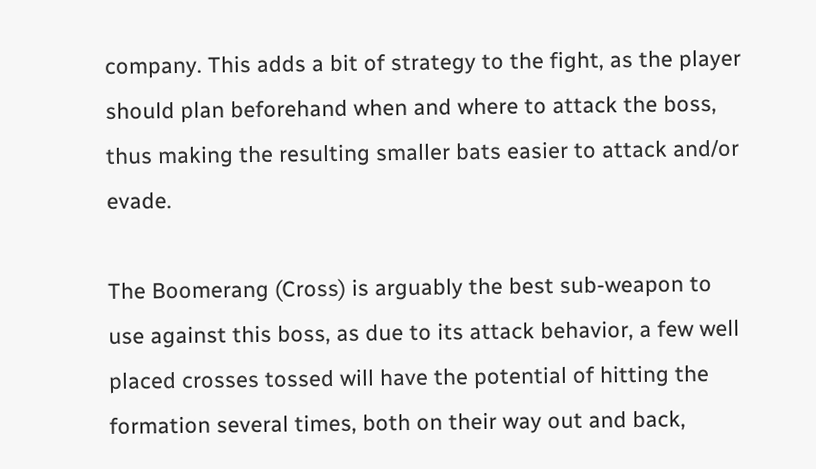company. This adds a bit of strategy to the fight, as the player should plan beforehand when and where to attack the boss, thus making the resulting smaller bats easier to attack and/or evade.

The Boomerang (Cross) is arguably the best sub-weapon to use against this boss, as due to its attack behavior, a few well placed crosses tossed will have the potential of hitting the formation several times, both on their way out and back,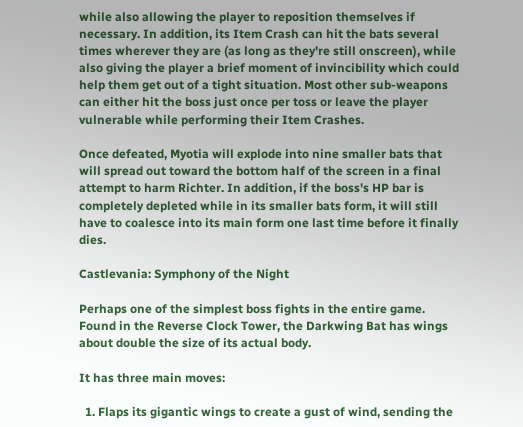while also allowing the player to reposition themselves if necessary. In addition, its Item Crash can hit the bats several times wherever they are (as long as they're still onscreen), while also giving the player a brief moment of invincibility which could help them get out of a tight situation. Most other sub-weapons can either hit the boss just once per toss or leave the player vulnerable while performing their Item Crashes.

Once defeated, Myotia will explode into nine smaller bats that will spread out toward the bottom half of the screen in a final attempt to harm Richter. In addition, if the boss's HP bar is completely depleted while in its smaller bats form, it will still have to coalesce into its main form one last time before it finally dies.

Castlevania: Symphony of the Night

Perhaps one of the simplest boss fights in the entire game. Found in the Reverse Clock Tower, the Darkwing Bat has wings about double the size of its actual body.

It has three main moves:

  1. Flaps its gigantic wings to create a gust of wind, sending the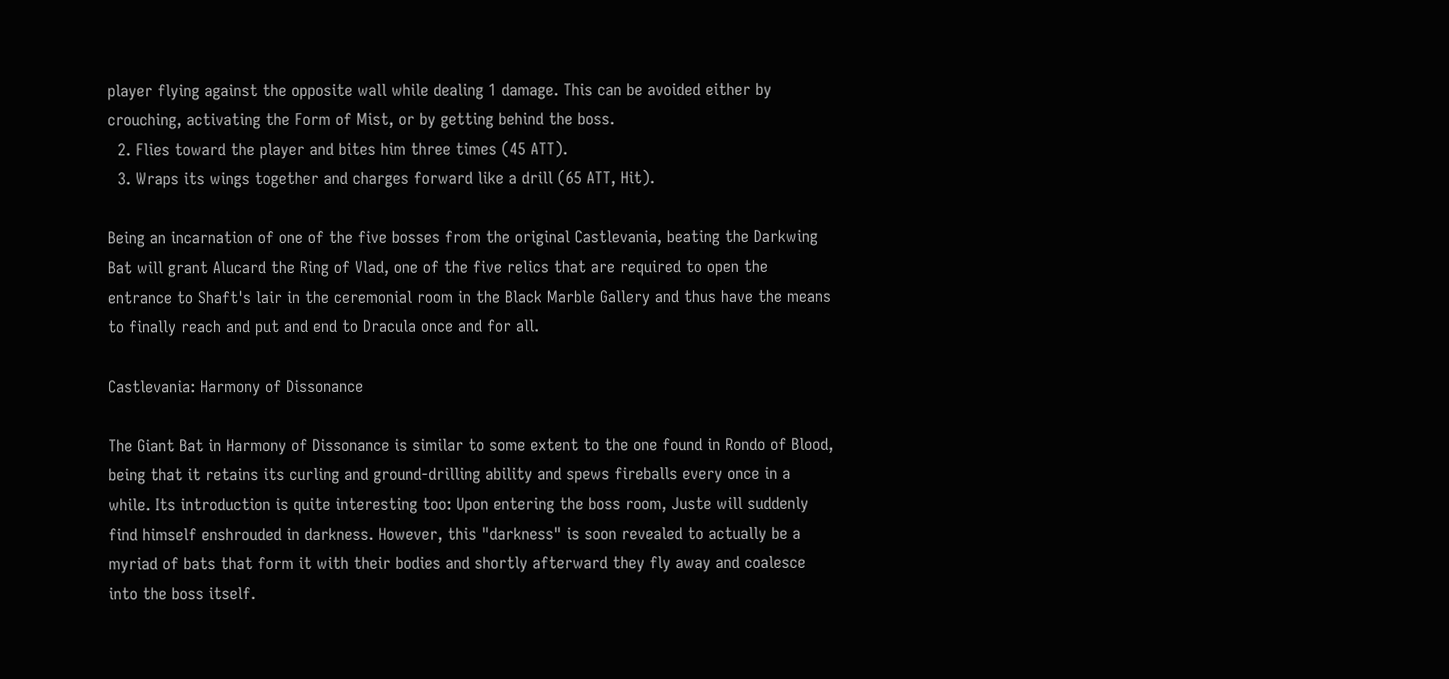player flying against the opposite wall while dealing 1 damage. This can be avoided either by crouching, activating the Form of Mist, or by getting behind the boss.
  2. Flies toward the player and bites him three times (45 ATT).
  3. Wraps its wings together and charges forward like a drill (65 ATT, Hit).

Being an incarnation of one of the five bosses from the original Castlevania, beating the Darkwing Bat will grant Alucard the Ring of Vlad, one of the five relics that are required to open the entrance to Shaft's lair in the ceremonial room in the Black Marble Gallery and thus have the means to finally reach and put and end to Dracula once and for all.

Castlevania: Harmony of Dissonance

The Giant Bat in Harmony of Dissonance is similar to some extent to the one found in Rondo of Blood, being that it retains its curling and ground-drilling ability and spews fireballs every once in a while. Its introduction is quite interesting too: Upon entering the boss room, Juste will suddenly find himself enshrouded in darkness. However, this "darkness" is soon revealed to actually be a myriad of bats that form it with their bodies and shortly afterward they fly away and coalesce into the boss itself.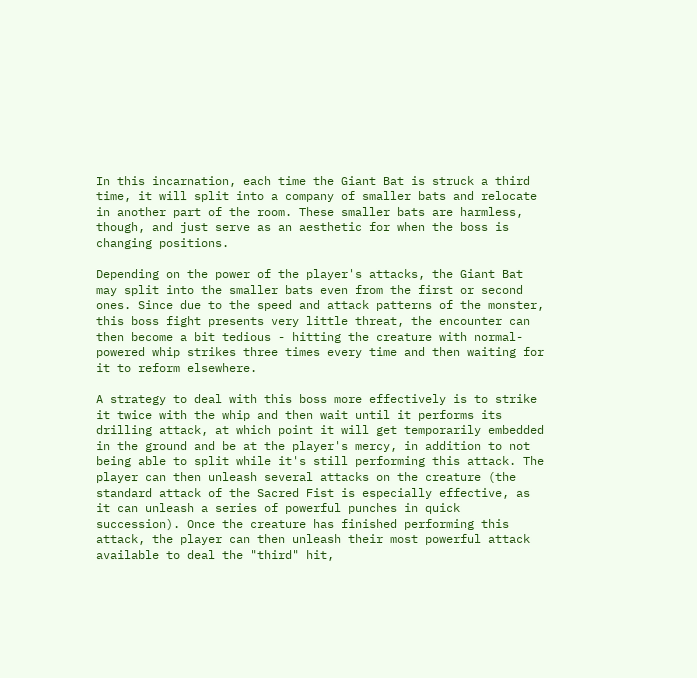In this incarnation, each time the Giant Bat is struck a third time, it will split into a company of smaller bats and relocate in another part of the room. These smaller bats are harmless, though, and just serve as an aesthetic for when the boss is changing positions.

Depending on the power of the player's attacks, the Giant Bat may split into the smaller bats even from the first or second ones. Since due to the speed and attack patterns of the monster, this boss fight presents very little threat, the encounter can then become a bit tedious - hitting the creature with normal-powered whip strikes three times every time and then waiting for it to reform elsewhere.

A strategy to deal with this boss more effectively is to strike it twice with the whip and then wait until it performs its drilling attack, at which point it will get temporarily embedded in the ground and be at the player's mercy, in addition to not being able to split while it's still performing this attack. The player can then unleash several attacks on the creature (the standard attack of the Sacred Fist is especially effective, as it can unleash a series of powerful punches in quick succession). Once the creature has finished performing this attack, the player can then unleash their most powerful attack available to deal the "third" hit,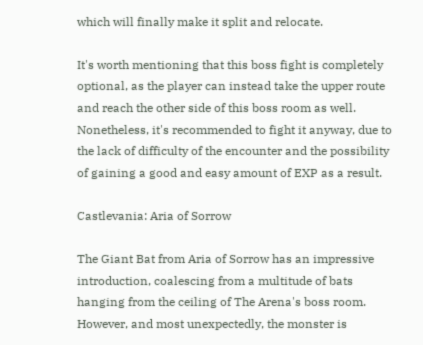which will finally make it split and relocate.

It's worth mentioning that this boss fight is completely optional, as the player can instead take the upper route and reach the other side of this boss room as well. Nonetheless, it's recommended to fight it anyway, due to the lack of difficulty of the encounter and the possibility of gaining a good and easy amount of EXP as a result.

Castlevania: Aria of Sorrow

The Giant Bat from Aria of Sorrow has an impressive introduction, coalescing from a multitude of bats hanging from the ceiling of The Arena's boss room. However, and most unexpectedly, the monster is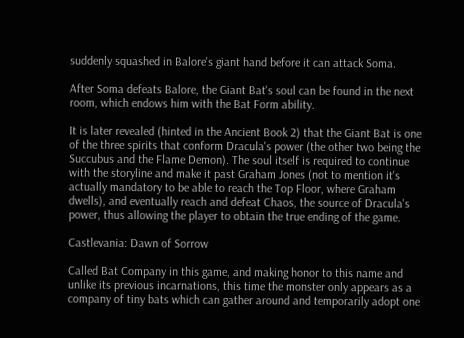suddenly squashed in Balore's giant hand before it can attack Soma.

After Soma defeats Balore, the Giant Bat's soul can be found in the next room, which endows him with the Bat Form ability.

It is later revealed (hinted in the Ancient Book 2) that the Giant Bat is one of the three spirits that conform Dracula's power (the other two being the Succubus and the Flame Demon). The soul itself is required to continue with the storyline and make it past Graham Jones (not to mention it's actually mandatory to be able to reach the Top Floor, where Graham dwells), and eventually reach and defeat Chaos, the source of Dracula's power, thus allowing the player to obtain the true ending of the game.

Castlevania: Dawn of Sorrow

Called Bat Company in this game, and making honor to this name and unlike its previous incarnations, this time the monster only appears as a company of tiny bats which can gather around and temporarily adopt one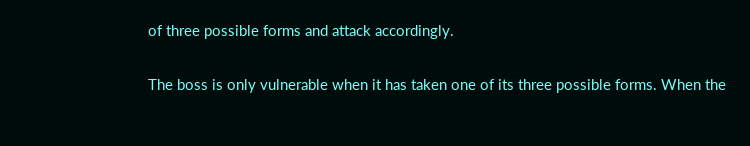of three possible forms and attack accordingly.

The boss is only vulnerable when it has taken one of its three possible forms. When the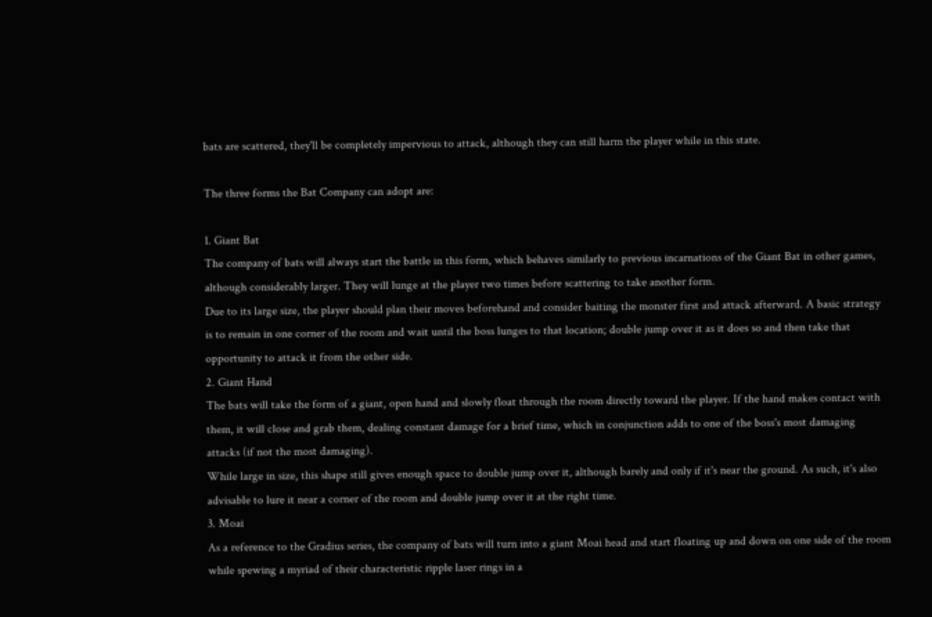bats are scattered, they'll be completely impervious to attack, although they can still harm the player while in this state.

The three forms the Bat Company can adopt are:

1. Giant Bat
The company of bats will always start the battle in this form, which behaves similarly to previous incarnations of the Giant Bat in other games, although considerably larger. They will lunge at the player two times before scattering to take another form.
Due to its large size, the player should plan their moves beforehand and consider baiting the monster first and attack afterward. A basic strategy is to remain in one corner of the room and wait until the boss lunges to that location; double jump over it as it does so and then take that opportunity to attack it from the other side.
2. Giant Hand
The bats will take the form of a giant, open hand and slowly float through the room directly toward the player. If the hand makes contact with them, it will close and grab them, dealing constant damage for a brief time, which in conjunction adds to one of the boss's most damaging attacks (if not the most damaging).
While large in size, this shape still gives enough space to double jump over it, although barely and only if it's near the ground. As such, it's also advisable to lure it near a corner of the room and double jump over it at the right time.
3. Moai
As a reference to the Gradius series, the company of bats will turn into a giant Moai head and start floating up and down on one side of the room while spewing a myriad of their characteristic ripple laser rings in a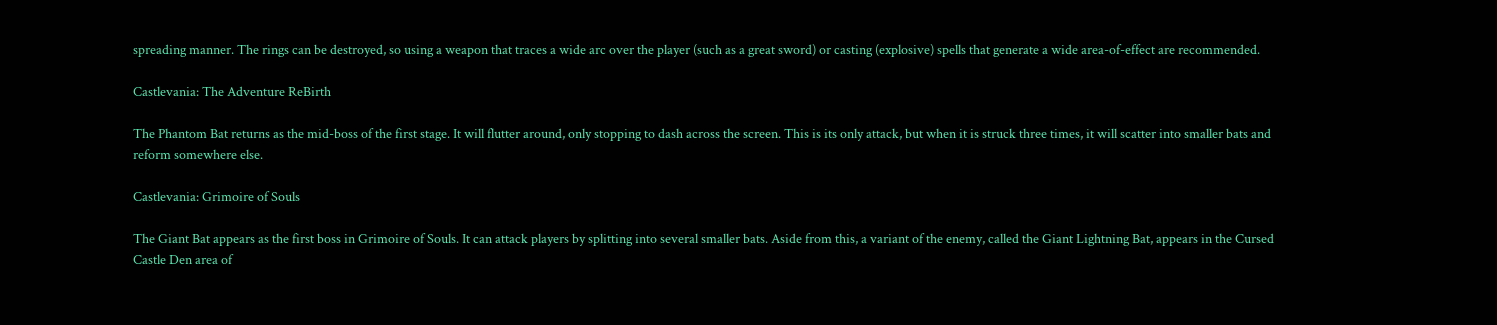spreading manner. The rings can be destroyed, so using a weapon that traces a wide arc over the player (such as a great sword) or casting (explosive) spells that generate a wide area-of-effect are recommended.

Castlevania: The Adventure ReBirth

The Phantom Bat returns as the mid-boss of the first stage. It will flutter around, only stopping to dash across the screen. This is its only attack, but when it is struck three times, it will scatter into smaller bats and reform somewhere else.

Castlevania: Grimoire of Souls

The Giant Bat appears as the first boss in Grimoire of Souls. It can attack players by splitting into several smaller bats. Aside from this, a variant of the enemy, called the Giant Lightning Bat, appears in the Cursed Castle Den area of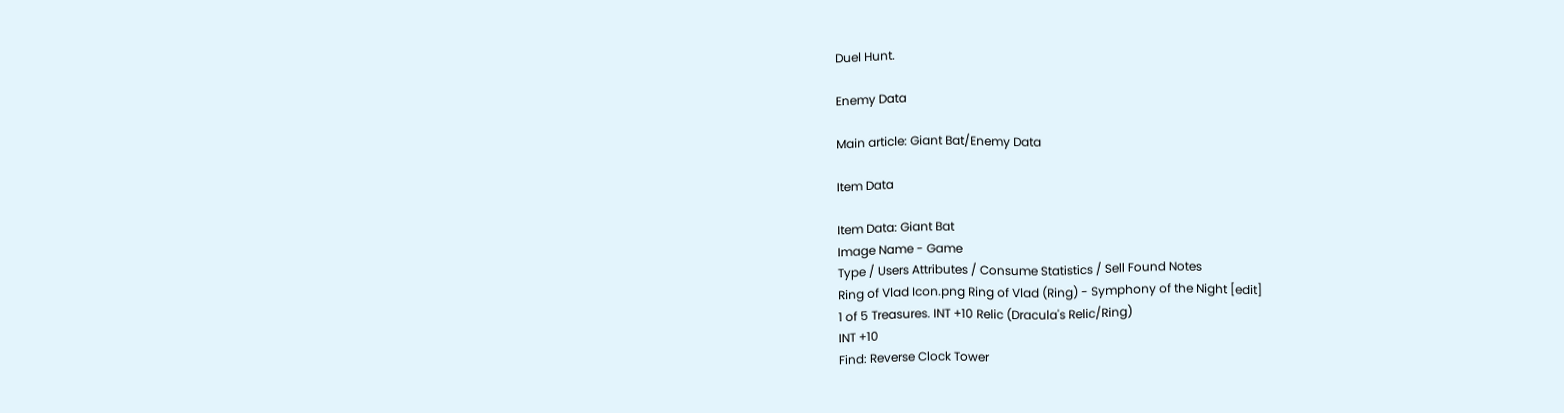Duel Hunt.

Enemy Data

Main article: Giant Bat/Enemy Data

Item Data

Item Data: Giant Bat
Image Name - Game
Type / Users Attributes / Consume Statistics / Sell Found Notes
Ring of Vlad Icon.png Ring of Vlad (Ring) - Symphony of the Night [edit]
1 of 5 Treasures. INT +10 Relic (Dracula's Relic/Ring)
INT +10
Find: Reverse Clock Tower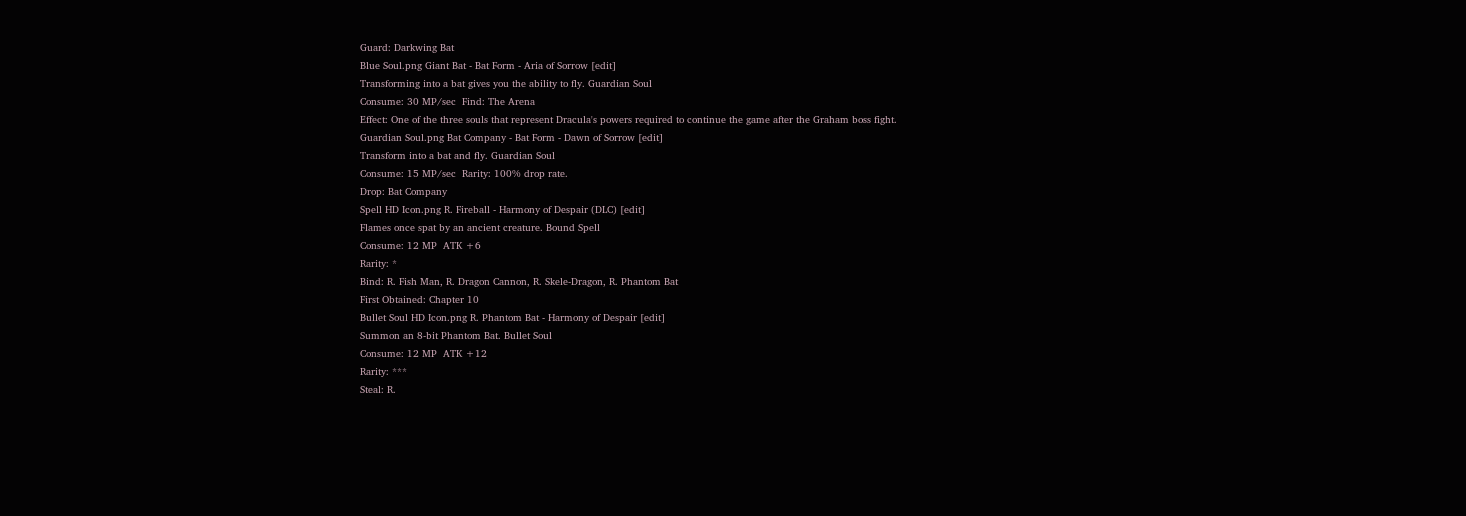Guard: Darkwing Bat
Blue Soul.png Giant Bat - Bat Form - Aria of Sorrow [edit]
Transforming into a bat gives you the ability to fly. Guardian Soul
Consume: 30 MP/sec  Find: The Arena
Effect: One of the three souls that represent Dracula's powers required to continue the game after the Graham boss fight.
Guardian Soul.png Bat Company - Bat Form - Dawn of Sorrow [edit]
Transform into a bat and fly. Guardian Soul
Consume: 15 MP/sec  Rarity: 100% drop rate.
Drop: Bat Company
Spell HD Icon.png R. Fireball - Harmony of Despair (DLC) [edit]
Flames once spat by an ancient creature. Bound Spell
Consume: 12 MP  ATK +6
Rarity: *
Bind: R. Fish Man, R. Dragon Cannon, R. Skele-Dragon, R. Phantom Bat
First Obtained: Chapter 10
Bullet Soul HD Icon.png R. Phantom Bat - Harmony of Despair [edit]
Summon an 8-bit Phantom Bat. Bullet Soul
Consume: 12 MP  ATK +12
Rarity: ***
Steal: R.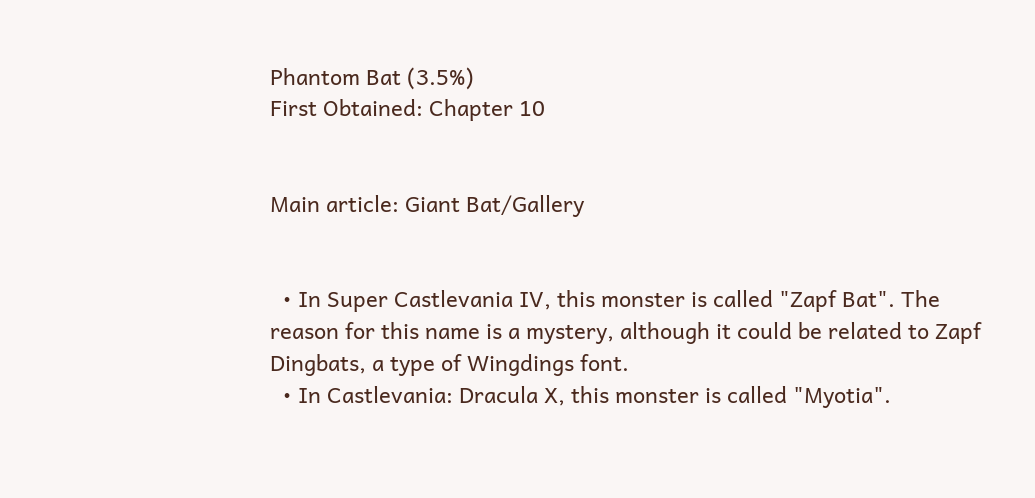Phantom Bat (3.5%)
First Obtained: Chapter 10


Main article: Giant Bat/Gallery


  • In Super Castlevania IV, this monster is called "Zapf Bat". The reason for this name is a mystery, although it could be related to Zapf Dingbats, a type of Wingdings font.
  • In Castlevania: Dracula X, this monster is called "Myotia".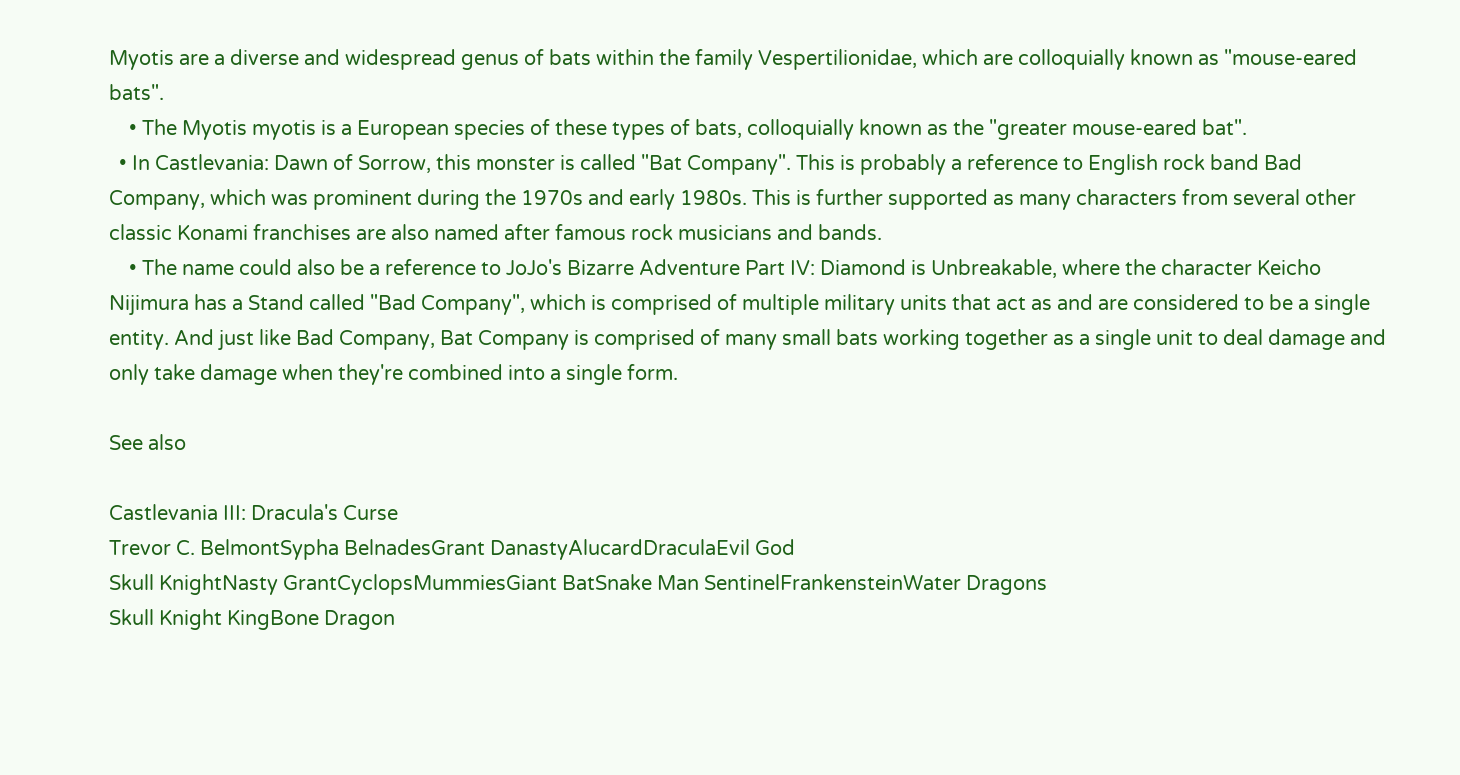Myotis are a diverse and widespread genus of bats within the family Vespertilionidae, which are colloquially known as "mouse-eared bats".
    • The Myotis myotis is a European species of these types of bats, colloquially known as the "greater mouse-eared bat".
  • In Castlevania: Dawn of Sorrow, this monster is called "Bat Company". This is probably a reference to English rock band Bad Company, which was prominent during the 1970s and early 1980s. This is further supported as many characters from several other classic Konami franchises are also named after famous rock musicians and bands.
    • The name could also be a reference to JoJo's Bizarre Adventure Part IV: Diamond is Unbreakable, where the character Keicho Nijimura has a Stand called "Bad Company", which is comprised of multiple military units that act as and are considered to be a single entity. And just like Bad Company, Bat Company is comprised of many small bats working together as a single unit to deal damage and only take damage when they're combined into a single form.

See also

Castlevania III: Dracula's Curse
Trevor C. BelmontSypha BelnadesGrant DanastyAlucardDraculaEvil God
Skull KnightNasty GrantCyclopsMummiesGiant BatSnake Man SentinelFrankensteinWater Dragons
Skull Knight KingBone Dragon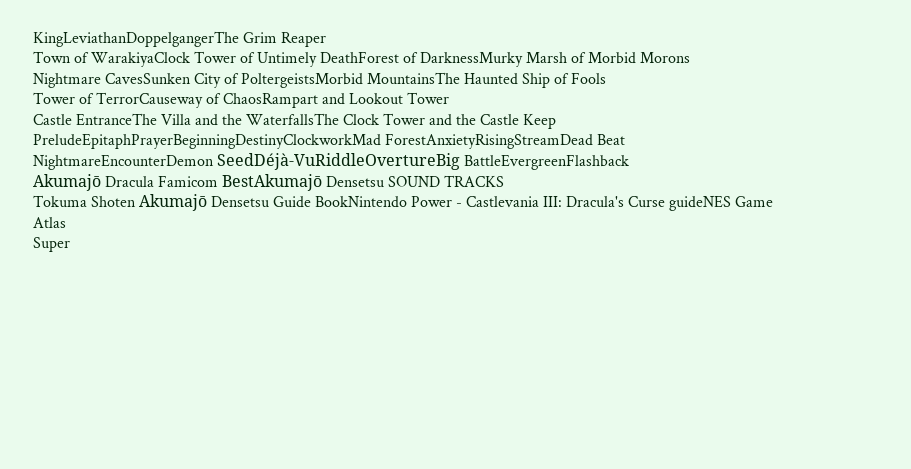KingLeviathanDoppelgangerThe Grim Reaper
Town of WarakiyaClock Tower of Untimely DeathForest of DarknessMurky Marsh of Morbid Morons
Nightmare CavesSunken City of PoltergeistsMorbid MountainsThe Haunted Ship of Fools
Tower of TerrorCauseway of ChaosRampart and Lookout Tower
Castle EntranceThe Villa and the WaterfallsThe Clock Tower and the Castle Keep
PreludeEpitaphPrayerBeginningDestinyClockworkMad ForestAnxietyRisingStreamDead Beat
NightmareEncounterDemon SeedDéjà-VuRiddleOvertureBig BattleEvergreenFlashback
Akumajō Dracula Famicom BestAkumajō Densetsu SOUND TRACKS
Tokuma Shoten Akumajō Densetsu Guide BookNintendo Power - Castlevania III: Dracula's Curse guideNES Game Atlas
Super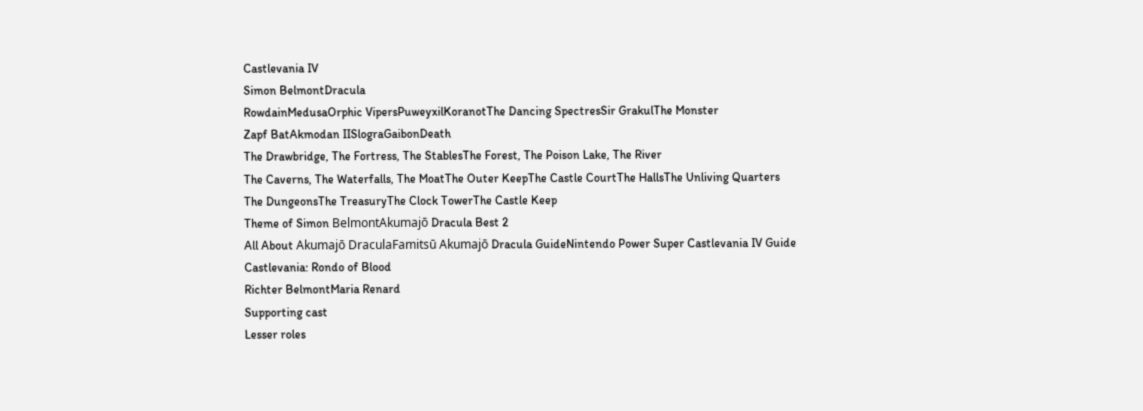Castlevania IV
Simon BelmontDracula
RowdainMedusaOrphic VipersPuweyxilKoranotThe Dancing SpectresSir GrakulThe Monster
Zapf BatAkmodan IISlograGaibonDeath
The Drawbridge, The Fortress, The StablesThe Forest, The Poison Lake, The River
The Caverns, The Waterfalls, The MoatThe Outer KeepThe Castle CourtThe HallsThe Unliving Quarters
The DungeonsThe TreasuryThe Clock TowerThe Castle Keep
Theme of Simon BelmontAkumajō Dracula Best 2
All About Akumajō DraculaFamitsū Akumajō Dracula GuideNintendo Power Super Castlevania IV Guide
Castlevania: Rondo of Blood
Richter BelmontMaria Renard
Supporting cast
Lesser roles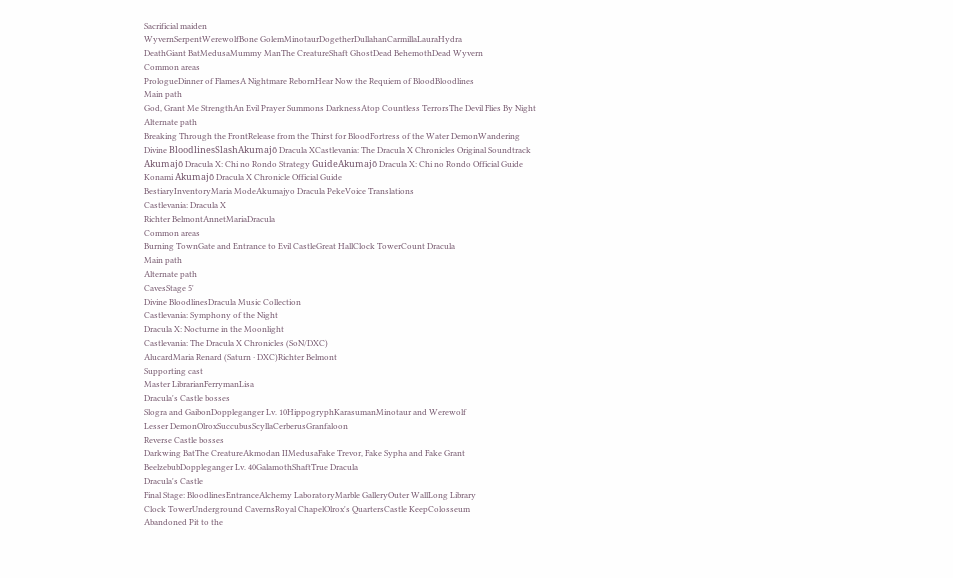Sacrificial maiden
WyvernSerpentWerewolfBone GolemMinotaurDogetherDullahanCarmillaLauraHydra
DeathGiant BatMedusaMummy ManThe CreatureShaft GhostDead BehemothDead Wyvern
Common areas
PrologueDinner of FlamesA Nightmare RebornHear Now the Requiem of BloodBloodlines
Main path
God, Grant Me StrengthAn Evil Prayer Summons DarknessAtop Countless TerrorsThe Devil Flies By Night
Alternate path
Breaking Through the FrontRelease from the Thirst for BloodFortress of the Water DemonWandering
Divine BloodlinesSlashAkumajō Dracula XCastlevania: The Dracula X Chronicles Original Soundtrack
Akumajō Dracula X: Chi no Rondo Strategy GuideAkumajō Dracula X: Chi no Rondo Official Guide
Konami Akumajō Dracula X Chronicle Official Guide
BestiaryInventoryMaria ModeAkumajyo Dracula PekeVoice Translations
Castlevania: Dracula X
Richter BelmontAnnetMariaDracula
Common areas
Burning TownGate and Entrance to Evil CastleGreat HallClock TowerCount Dracula
Main path
Alternate path
CavesStage 5'
Divine BloodlinesDracula Music Collection
Castlevania: Symphony of the Night
Dracula X: Nocturne in the Moonlight
Castlevania: The Dracula X Chronicles (SoN/DXC)
AlucardMaria Renard (Saturn · DXC)Richter Belmont
Supporting cast
Master LibrarianFerrymanLisa
Dracula's Castle bosses
Slogra and GaibonDoppleganger Lv. 10HippogryphKarasumanMinotaur and Werewolf
Lesser DemonOlroxSuccubusScyllaCerberusGranfaloon
Reverse Castle bosses
Darkwing BatThe CreatureAkmodan IIMedusaFake Trevor, Fake Sypha and Fake Grant
BeelzebubDoppleganger Lv. 40GalamothShaftTrue Dracula
Dracula's Castle
Final Stage: BloodlinesEntranceAlchemy LaboratoryMarble GalleryOuter WallLong Library
Clock TowerUnderground CavernsRoyal ChapelOlrox's QuartersCastle KeepColosseum
Abandoned Pit to the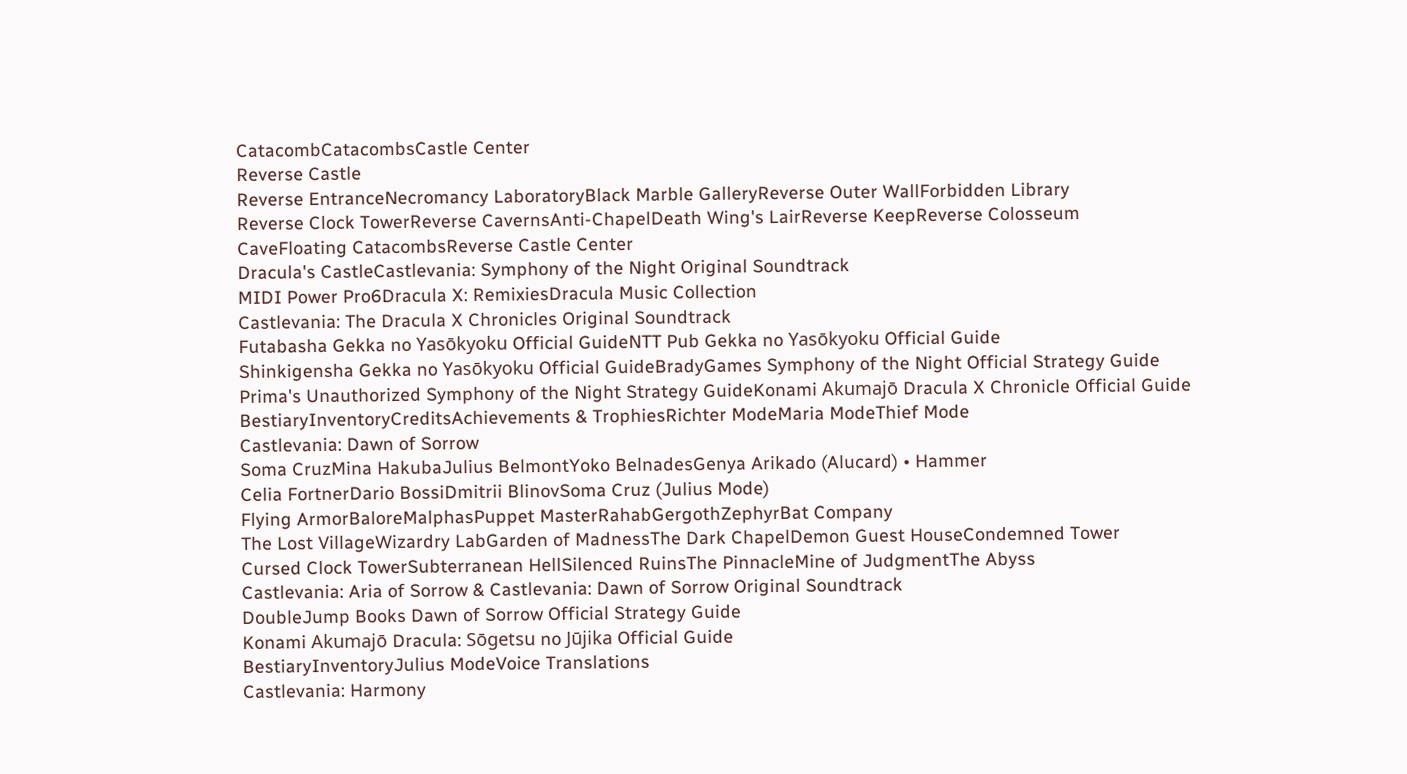CatacombCatacombsCastle Center
Reverse Castle
Reverse EntranceNecromancy LaboratoryBlack Marble GalleryReverse Outer WallForbidden Library
Reverse Clock TowerReverse CavernsAnti-ChapelDeath Wing's LairReverse KeepReverse Colosseum
CaveFloating CatacombsReverse Castle Center
Dracula's CastleCastlevania: Symphony of the Night Original Soundtrack
MIDI Power Pro6Dracula X: RemixiesDracula Music Collection
Castlevania: The Dracula X Chronicles Original Soundtrack
Futabasha Gekka no Yasōkyoku Official GuideNTT Pub Gekka no Yasōkyoku Official Guide
Shinkigensha Gekka no Yasōkyoku Official GuideBradyGames Symphony of the Night Official Strategy Guide
Prima's Unauthorized Symphony of the Night Strategy GuideKonami Akumajō Dracula X Chronicle Official Guide
BestiaryInventoryCreditsAchievements & TrophiesRichter ModeMaria ModeThief Mode
Castlevania: Dawn of Sorrow
Soma CruzMina HakubaJulius BelmontYoko BelnadesGenya Arikado (Alucard) • Hammer
Celia FortnerDario BossiDmitrii BlinovSoma Cruz (Julius Mode)
Flying ArmorBaloreMalphasPuppet MasterRahabGergothZephyrBat Company
The Lost VillageWizardry LabGarden of MadnessThe Dark ChapelDemon Guest HouseCondemned Tower
Cursed Clock TowerSubterranean HellSilenced RuinsThe PinnacleMine of JudgmentThe Abyss
Castlevania: Aria of Sorrow & Castlevania: Dawn of Sorrow Original Soundtrack
DoubleJump Books Dawn of Sorrow Official Strategy Guide
Konami Akumajō Dracula: Sōgetsu no Jūjika Official Guide
BestiaryInventoryJulius ModeVoice Translations
Castlevania: Harmony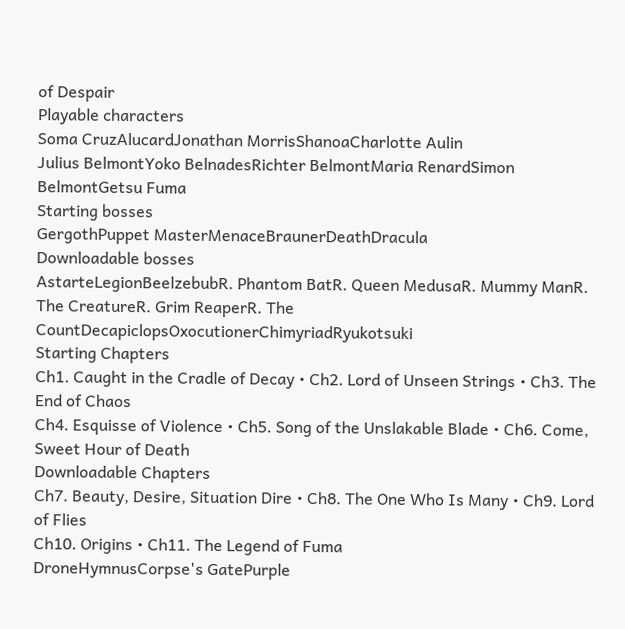of Despair
Playable characters
Soma CruzAlucardJonathan MorrisShanoaCharlotte Aulin
Julius BelmontYoko BelnadesRichter BelmontMaria RenardSimon BelmontGetsu Fuma
Starting bosses
GergothPuppet MasterMenaceBraunerDeathDracula
Downloadable bosses
AstarteLegionBeelzebubR. Phantom BatR. Queen MedusaR. Mummy ManR. The CreatureR. Grim ReaperR. The CountDecapiclopsOxocutionerChimyriadRyukotsuki
Starting Chapters
Ch1. Caught in the Cradle of Decay • Ch2. Lord of Unseen Strings • Ch3. The End of Chaos
Ch4. Esquisse of Violence • Ch5. Song of the Unslakable Blade • Ch6. Come, Sweet Hour of Death
Downloadable Chapters
Ch7. Beauty, Desire, Situation Dire • Ch8. The One Who Is Many • Ch9. Lord of Flies
Ch10. Origins • Ch11. The Legend of Fuma
DroneHymnusCorpse's GatePurple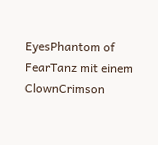EyesPhantom of FearTanz mit einem ClownCrimson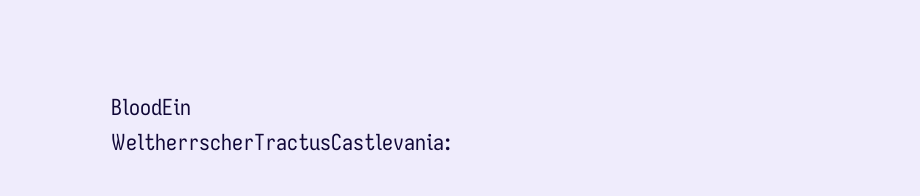BloodEin WeltherrscherTractusCastlevania: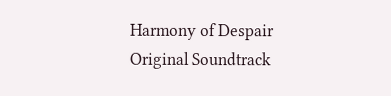Harmony of Despair Original Soundtrack